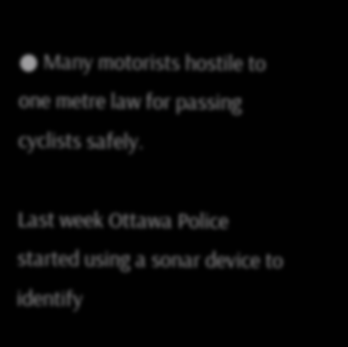● Many motorists hostile to one metre law for passing cyclists safely.

Last week Ottawa Police started using a sonar device to identify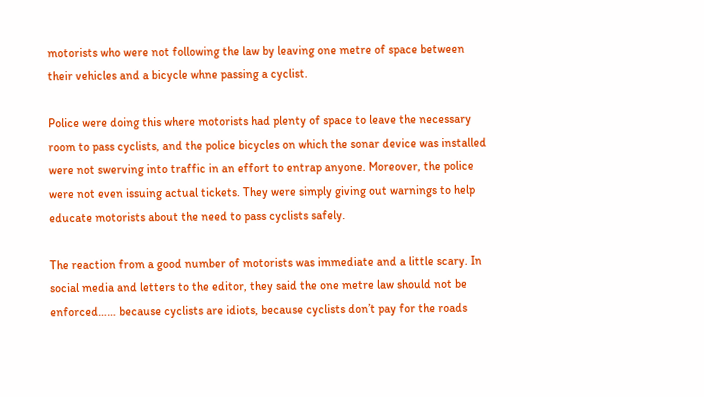motorists who were not following the law by leaving one metre of space between their vehicles and a bicycle whne passing a cyclist.

Police were doing this where motorists had plenty of space to leave the necessary room to pass cyclists, and the police bicycles on which the sonar device was installed were not swerving into traffic in an effort to entrap anyone. Moreover, the police were not even issuing actual tickets. They were simply giving out warnings to help educate motorists about the need to pass cyclists safely.

The reaction from a good number of motorists was immediate and a little scary. In social media and letters to the editor, they said the one metre law should not be enforced…… because cyclists are idiots, because cyclists don’t pay for the roads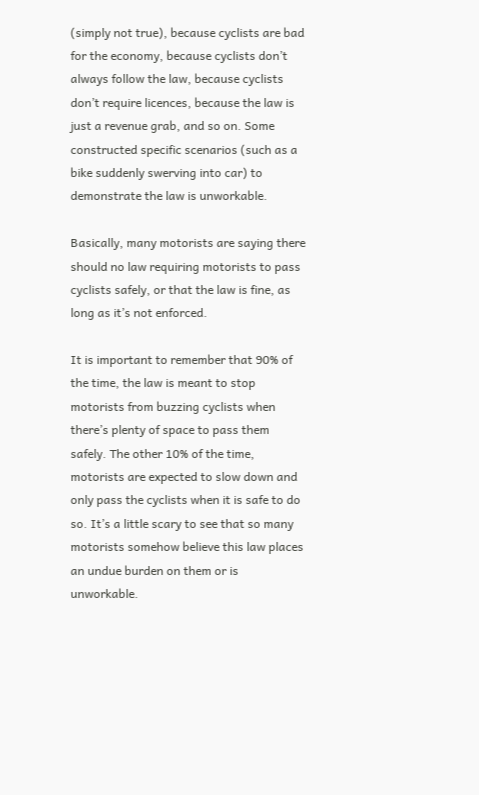(simply not true), because cyclists are bad for the economy, because cyclists don’t always follow the law, because cyclists don’t require licences, because the law is just a revenue grab, and so on. Some constructed specific scenarios (such as a bike suddenly swerving into car) to demonstrate the law is unworkable.

Basically, many motorists are saying there should no law requiring motorists to pass cyclists safely, or that the law is fine, as long as it’s not enforced.

It is important to remember that 90% of the time, the law is meant to stop motorists from buzzing cyclists when there’s plenty of space to pass them safely. The other 10% of the time, motorists are expected to slow down and only pass the cyclists when it is safe to do so. It’s a little scary to see that so many motorists somehow believe this law places an undue burden on them or is unworkable.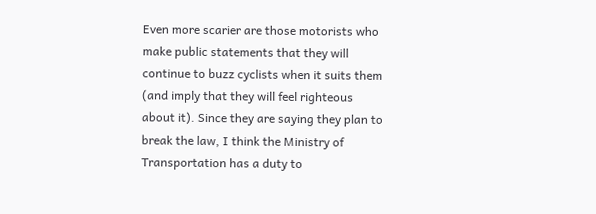Even more scarier are those motorists who make public statements that they will continue to buzz cyclists when it suits them (and imply that they will feel righteous about it). Since they are saying they plan to break the law, I think the Ministry of Transportation has a duty to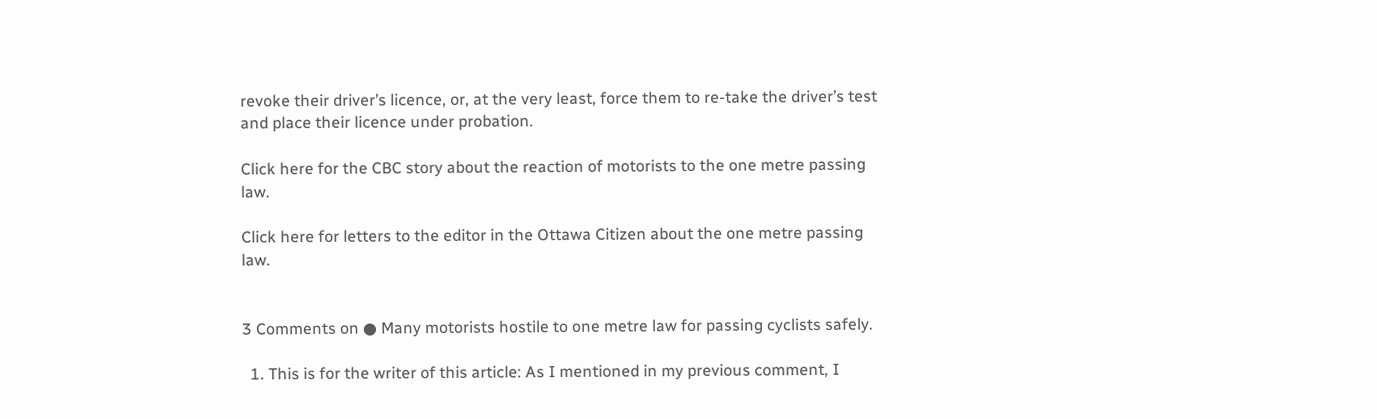revoke their driver’s licence, or, at the very least, force them to re-take the driver’s test and place their licence under probation.

Click here for the CBC story about the reaction of motorists to the one metre passing law.

Click here for letters to the editor in the Ottawa Citizen about the one metre passing law.


3 Comments on ● Many motorists hostile to one metre law for passing cyclists safely.

  1. This is for the writer of this article: As I mentioned in my previous comment, I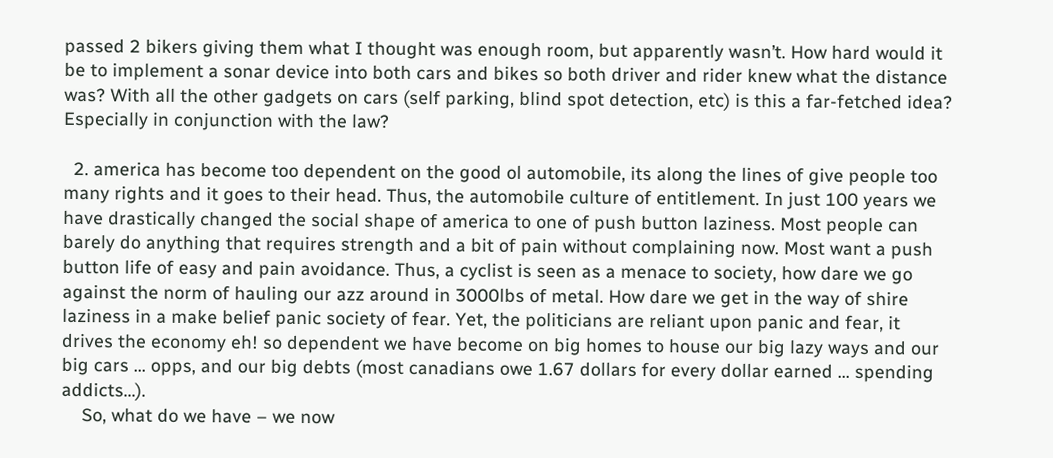passed 2 bikers giving them what I thought was enough room, but apparently wasn’t. How hard would it be to implement a sonar device into both cars and bikes so both driver and rider knew what the distance was? With all the other gadgets on cars (self parking, blind spot detection, etc) is this a far-fetched idea? Especially in conjunction with the law?

  2. america has become too dependent on the good ol automobile, its along the lines of give people too many rights and it goes to their head. Thus, the automobile culture of entitlement. In just 100 years we have drastically changed the social shape of america to one of push button laziness. Most people can barely do anything that requires strength and a bit of pain without complaining now. Most want a push button life of easy and pain avoidance. Thus, a cyclist is seen as a menace to society, how dare we go against the norm of hauling our azz around in 3000lbs of metal. How dare we get in the way of shire laziness in a make belief panic society of fear. Yet, the politicians are reliant upon panic and fear, it drives the economy eh! so dependent we have become on big homes to house our big lazy ways and our big cars … opps, and our big debts (most canadians owe 1.67 dollars for every dollar earned … spending addicts…).
    So, what do we have – we now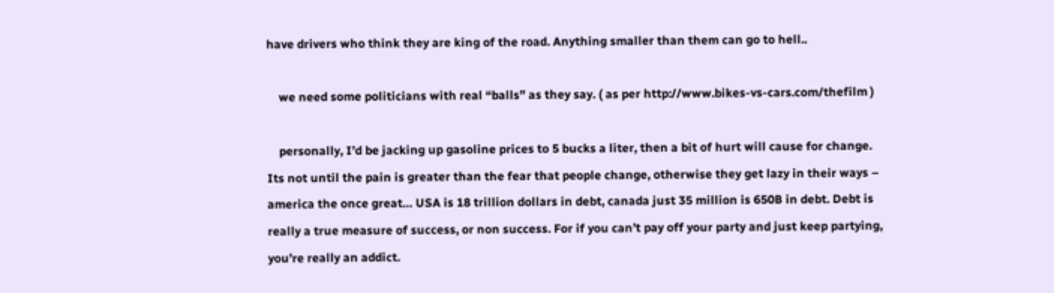have drivers who think they are king of the road. Anything smaller than them can go to hell..

    we need some politicians with real “balls” as they say. ( as per http://www.bikes-vs-cars.com/thefilm )

    personally, I’d be jacking up gasoline prices to 5 bucks a liter, then a bit of hurt will cause for change. Its not until the pain is greater than the fear that people change, otherwise they get lazy in their ways – america the once great… USA is 18 trillion dollars in debt, canada just 35 million is 650B in debt. Debt is really a true measure of success, or non success. For if you can’t pay off your party and just keep partying, you’re really an addict.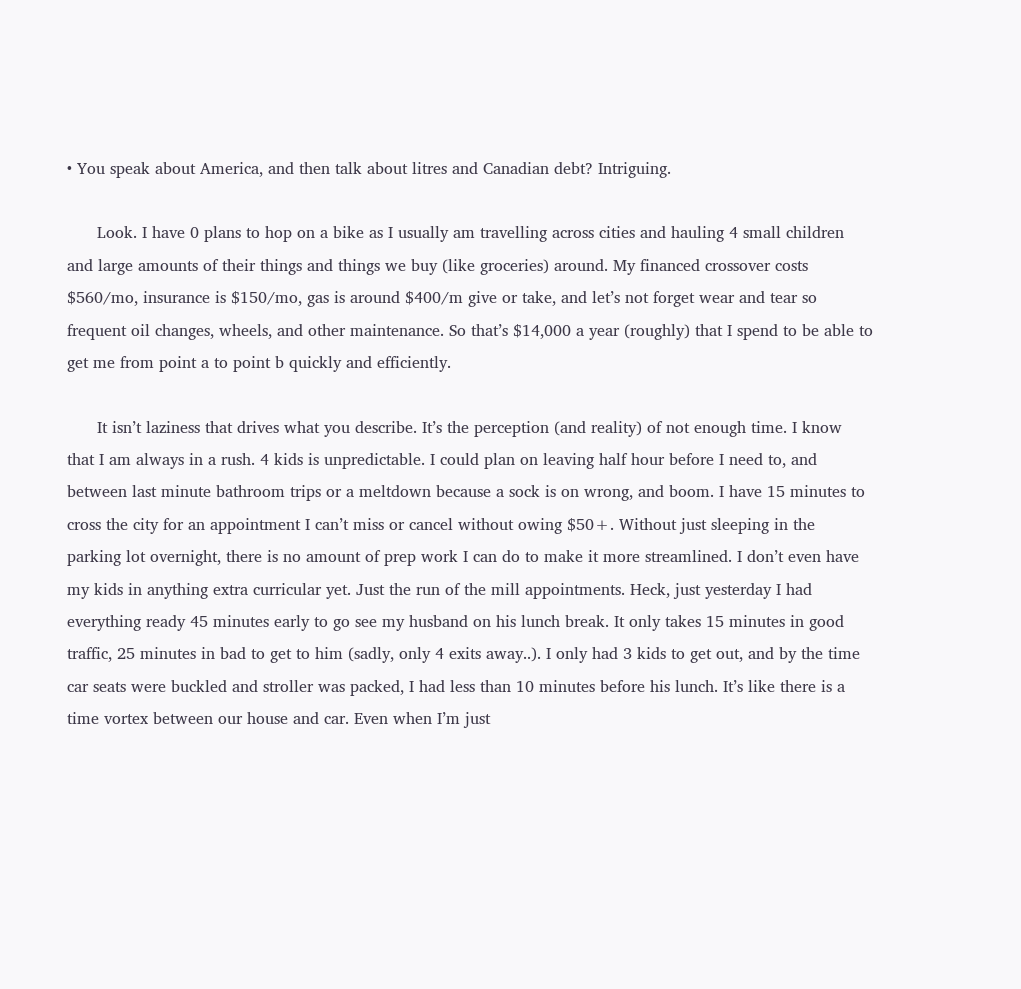• You speak about America, and then talk about litres and Canadian debt? Intriguing.

      Look. I have 0 plans to hop on a bike as I usually am travelling across cities and hauling 4 small children and large amounts of their things and things we buy (like groceries) around. My financed crossover costs $560/mo, insurance is $150/mo, gas is around $400/m give or take, and let’s not forget wear and tear so frequent oil changes, wheels, and other maintenance. So that’s $14,000 a year (roughly) that I spend to be able to get me from point a to point b quickly and efficiently.

      It isn’t laziness that drives what you describe. It’s the perception (and reality) of not enough time. I know that I am always in a rush. 4 kids is unpredictable. I could plan on leaving half hour before I need to, and between last minute bathroom trips or a meltdown because a sock is on wrong, and boom. I have 15 minutes to cross the city for an appointment I can’t miss or cancel without owing $50+. Without just sleeping in the parking lot overnight, there is no amount of prep work I can do to make it more streamlined. I don’t even have my kids in anything extra curricular yet. Just the run of the mill appointments. Heck, just yesterday I had everything ready 45 minutes early to go see my husband on his lunch break. It only takes 15 minutes in good traffic, 25 minutes in bad to get to him (sadly, only 4 exits away..). I only had 3 kids to get out, and by the time car seats were buckled and stroller was packed, I had less than 10 minutes before his lunch. It’s like there is a time vortex between our house and car. Even when I’m just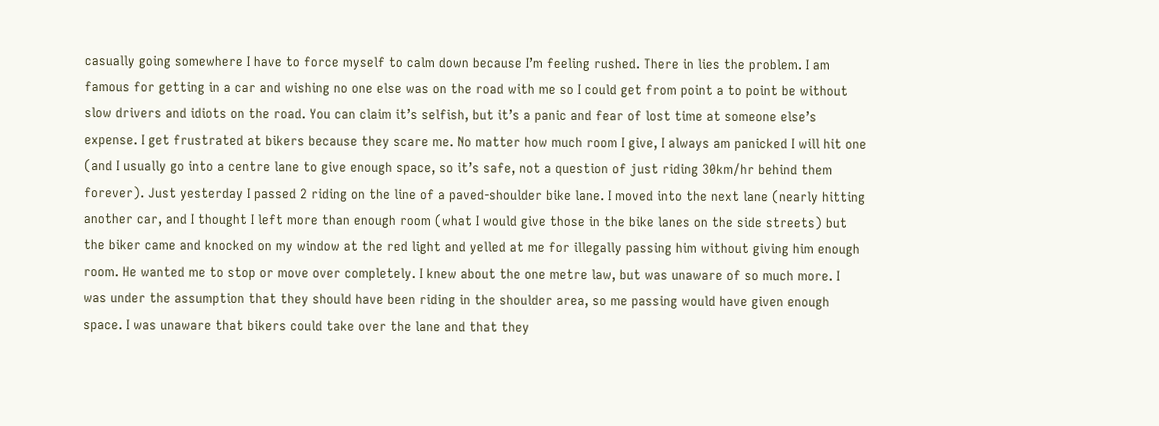casually going somewhere I have to force myself to calm down because I’m feeling rushed. There in lies the problem. I am famous for getting in a car and wishing no one else was on the road with me so I could get from point a to point be without slow drivers and idiots on the road. You can claim it’s selfish, but it’s a panic and fear of lost time at someone else’s expense. I get frustrated at bikers because they scare me. No matter how much room I give, I always am panicked I will hit one (and I usually go into a centre lane to give enough space, so it’s safe, not a question of just riding 30km/hr behind them forever). Just yesterday I passed 2 riding on the line of a paved-shoulder bike lane. I moved into the next lane (nearly hitting another car, and I thought I left more than enough room (what I would give those in the bike lanes on the side streets) but the biker came and knocked on my window at the red light and yelled at me for illegally passing him without giving him enough room. He wanted me to stop or move over completely. I knew about the one metre law, but was unaware of so much more. I was under the assumption that they should have been riding in the shoulder area, so me passing would have given enough space. I was unaware that bikers could take over the lane and that they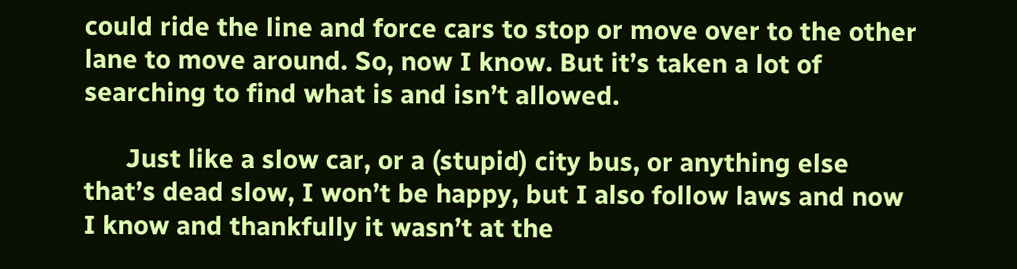could ride the line and force cars to stop or move over to the other lane to move around. So, now I know. But it’s taken a lot of searching to find what is and isn’t allowed.

      Just like a slow car, or a (stupid) city bus, or anything else that’s dead slow, I won’t be happy, but I also follow laws and now I know and thankfully it wasn’t at the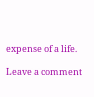expense of a life.

Leave a comment